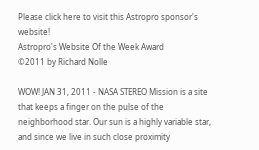Please click here to visit this Astropro sponsor's website!
Astropro's Website Of the Week Award
©2011 by Richard Nolle

WOW! JAN 31, 2011 - NASA STEREO Mission is a site that keeps a finger on the pulse of the neighborhood star. Our sun is a highly variable star, and since we live in such close proximity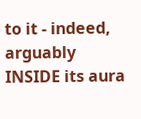to it - indeed, arguably INSIDE its aura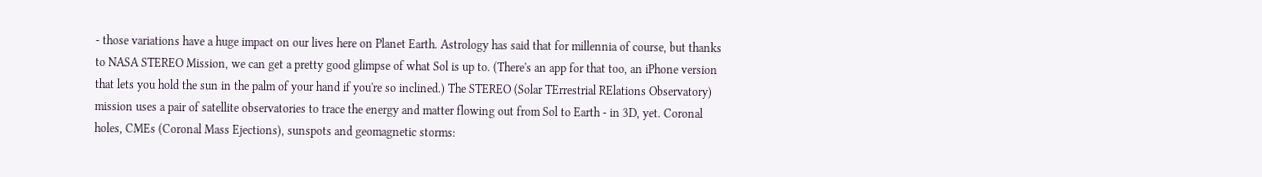- those variations have a huge impact on our lives here on Planet Earth. Astrology has said that for millennia of course, but thanks to NASA STEREO Mission, we can get a pretty good glimpse of what Sol is up to. (There's an app for that too, an iPhone version that lets you hold the sun in the palm of your hand if you're so inclined.) The STEREO (Solar TErrestrial RElations Observatory) mission uses a pair of satellite observatories to trace the energy and matter flowing out from Sol to Earth - in 3D, yet. Coronal holes, CMEs (Coronal Mass Ejections), sunspots and geomagnetic storms: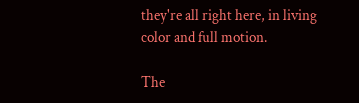they're all right here, in living color and full motion.

The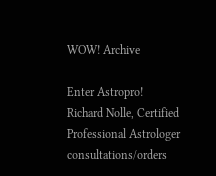WOW! Archive

Enter Astropro!
Richard Nolle, Certified Professional Astrologer
consultations/orders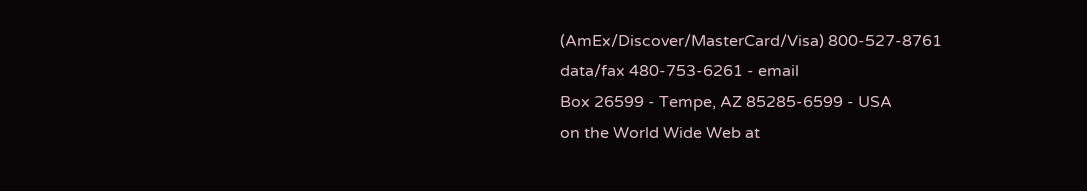(AmEx/Discover/MasterCard/Visa) 800-527-8761
data/fax 480-753-6261 - email
Box 26599 - Tempe, AZ 85285-6599 - USA
on the World Wide Web at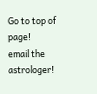Go to top of page!
email the astrologer!